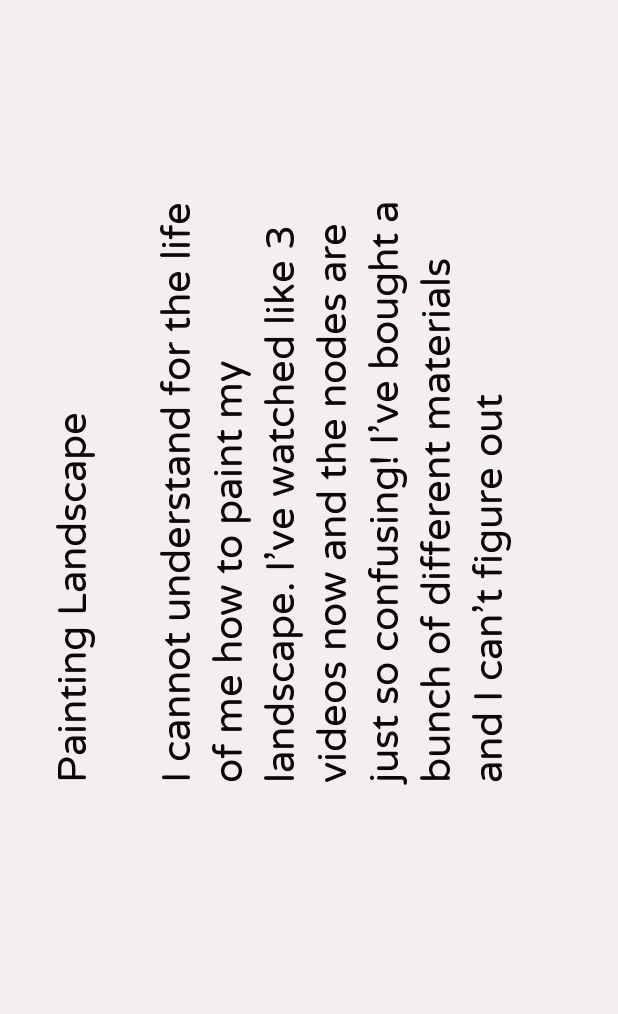Painting Landscape

I cannot understand for the life of me how to paint my landscape. I’ve watched like 3 videos now and the nodes are just so confusing! I’ve bought a bunch of different materials and I can’t figure out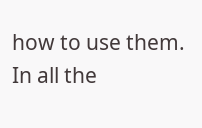how to use them. In all the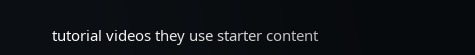tutorial videos they use starter content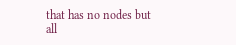that has no nodes but all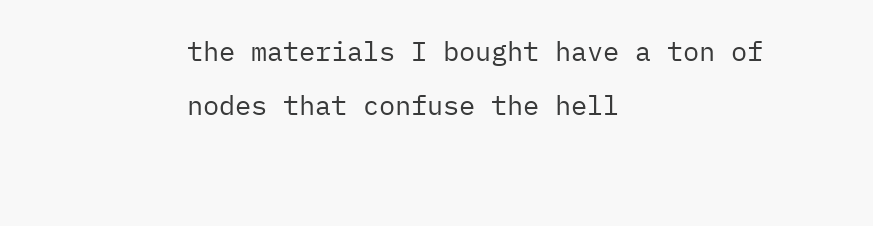the materials I bought have a ton of nodes that confuse the hell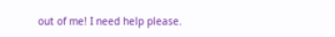out of me! I need help please.